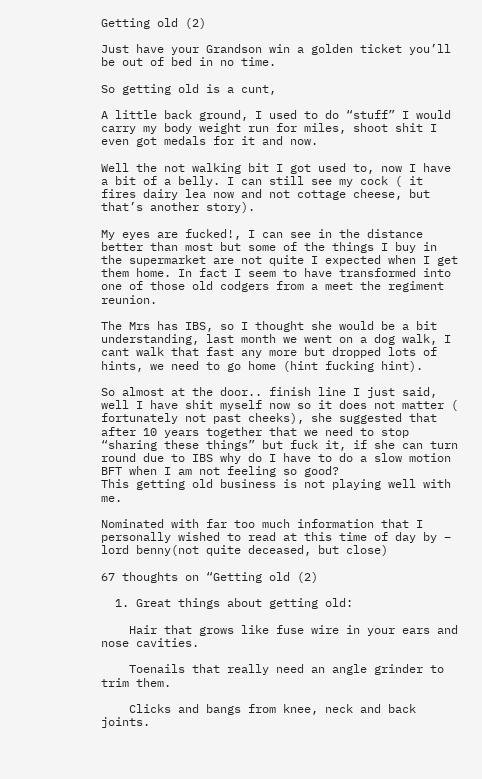Getting old (2)

Just have your Grandson win a golden ticket you’ll be out of bed in no time.

So getting old is a cunt,

A little back ground, I used to do “stuff” I would carry my body weight run for miles, shoot shit I even got medals for it and now.

Well the not walking bit I got used to, now I have a bit of a belly. I can still see my cock ( it fires dairy lea now and not cottage cheese, but that’s another story).

My eyes are fucked!, I can see in the distance better than most but some of the things I buy in the supermarket are not quite I expected when I get them home. In fact I seem to have transformed into one of those old codgers from a meet the regiment reunion.

The Mrs has IBS, so I thought she would be a bit understanding, last month we went on a dog walk, I cant walk that fast any more but dropped lots of hints, we need to go home (hint fucking hint).

So almost at the door.. finish line I just said, well I have shit myself now so it does not matter ( fortunately not past cheeks), she suggested that after 10 years together that we need to stop “sharing these things” but fuck it, if she can turn round due to IBS why do I have to do a slow motion BFT when I am not feeling so good?
This getting old business is not playing well with me.

Nominated with far too much information that I personally wished to read at this time of day by – lord benny(not quite deceased, but close)

67 thoughts on “Getting old (2)

  1. Great things about getting old:

    Hair that grows like fuse wire in your ears and nose cavities.

    Toenails that really need an angle grinder to trim them.

    Clicks and bangs from knee, neck and back joints.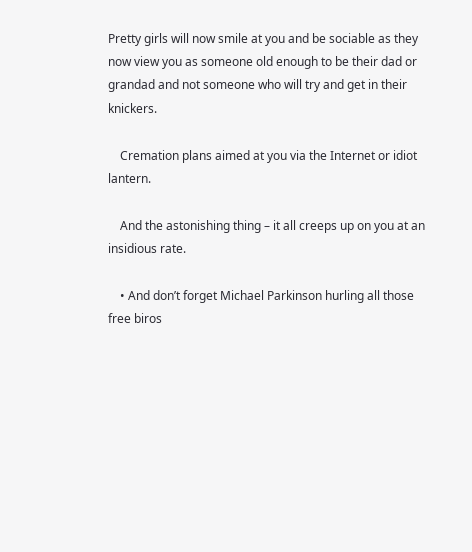Pretty girls will now smile at you and be sociable as they now view you as someone old enough to be their dad or grandad and not someone who will try and get in their knickers.

    Cremation plans aimed at you via the Internet or idiot lantern.

    And the astonishing thing – it all creeps up on you at an insidious rate.

    • And don’t forget Michael Parkinson hurling all those free biros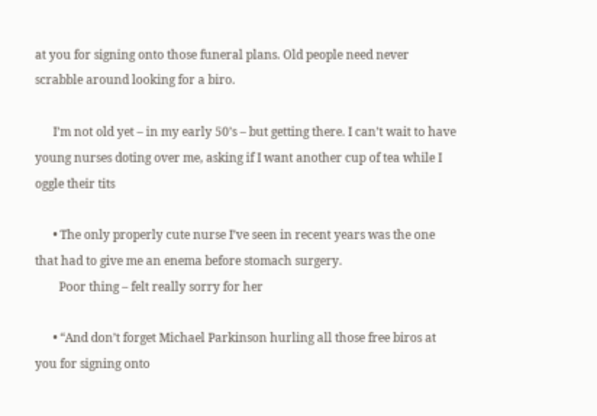at you for signing onto those funeral plans. Old people need never scrabble around looking for a biro.

      I’m not old yet – in my early 50’s – but getting there. I can’t wait to have young nurses doting over me, asking if I want another cup of tea while I oggle their tits

      • The only properly cute nurse I’ve seen in recent years was the one that had to give me an enema before stomach surgery.
        Poor thing – felt really sorry for her

      • “And don’t forget Michael Parkinson hurling all those free biros at you for signing onto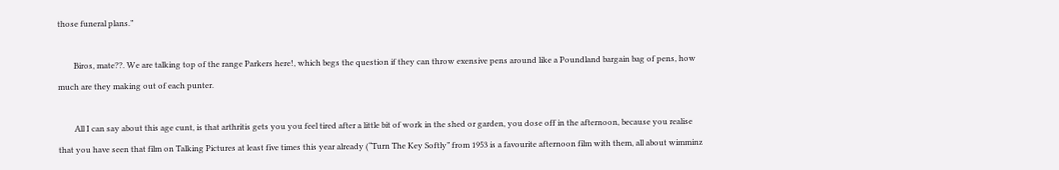those funeral plans.”

        Biros, mate??. We are talking top of the range Parkers here!, which begs the question if they can throw exensive pens around like a Poundland bargain bag of pens, how much are they making out of each punter.

        All I can say about this age cunt, is that arthritis gets you you feel tired after a little bit of work in the shed or garden, you dose off in the afternoon, because you realise that you have seen that film on Talking Pictures at least five times this year already (“Turn The Key Softly” from 1953 is a favourite afternoon film with them, all about wimminz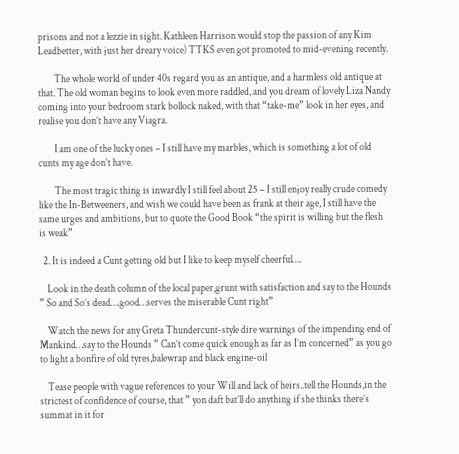prisons and not a lezzie in sight. Kathleen Harrison would stop the passion of any Kim Leadbetter, with just her dreary voice) TTKS even got promoted to mid-evening recently.

        The whole world of under 40s regard you as an antique, and a harmless old antique at that. The old woman begins to look even more raddled, and you dream of lovely Liza Nandy coming into your bedroom stark bollock naked, with that “take-me” look in her eyes, and realise you don’t have any Viagra.

        I am one of the lucky ones – I still have my marbles, which is something a lot of old cunts my age don’t have.

        The most tragic thing is inwardly I still feel about 25 – I still enjoy really crude comedy like the In-Betweeners, and wish we could have been as frank at their age, I still have the same urges and ambitions, but to quote the Good Book “the spirit is willing but the flesh is weak”

  2. It is indeed a Cunt getting old but I like to keep myself cheerful….

    Look in the death column of the local paper,grunt with satisfaction and say to the Hounds ” So and So’s dead….good…serves the miserable Cunt right”

    Watch the news for any Greta Thundercunt-style dire warnings of the impending end of Mankind…say to the Hounds ” Can’t come quick enough as far as I’m concerned” as you go to light a bonfire of old tyres,balewrap and black engine-oil

    Tease people with vague references to your Will and lack of heirs..tell the Hounds,in the strictest of confidence of course, that ” yon daft bat’ll do anything if she thinks there’s summat in it for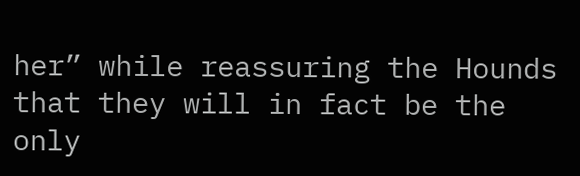her” while reassuring the Hounds that they will in fact be the only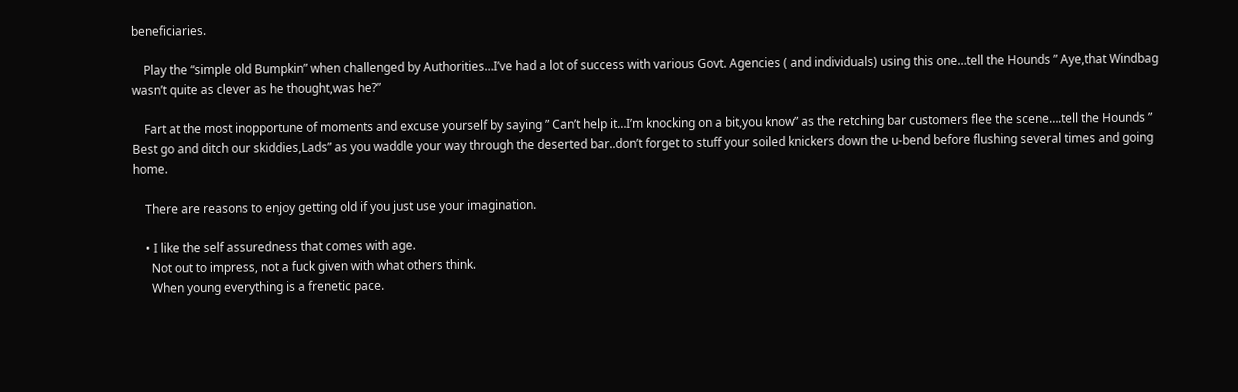beneficiaries.

    Play the “simple old Bumpkin” when challenged by Authorities…I’ve had a lot of success with various Govt. Agencies ( and individuals) using this one…tell the Hounds ” Aye,that Windbag wasn’t quite as clever as he thought,was he?”

    Fart at the most inopportune of moments and excuse yourself by saying ” Can’t help it…I’m knocking on a bit,you know” as the retching bar customers flee the scene….tell the Hounds ” Best go and ditch our skiddies,Lads” as you waddle your way through the deserted bar..don’t forget to stuff your soiled knickers down the u-bend before flushing several times and going home.

    There are reasons to enjoy getting old if you just use your imagination.

    • I like the self assuredness that comes with age.
      Not out to impress, not a fuck given with what others think.
      When young everything is a frenetic pace.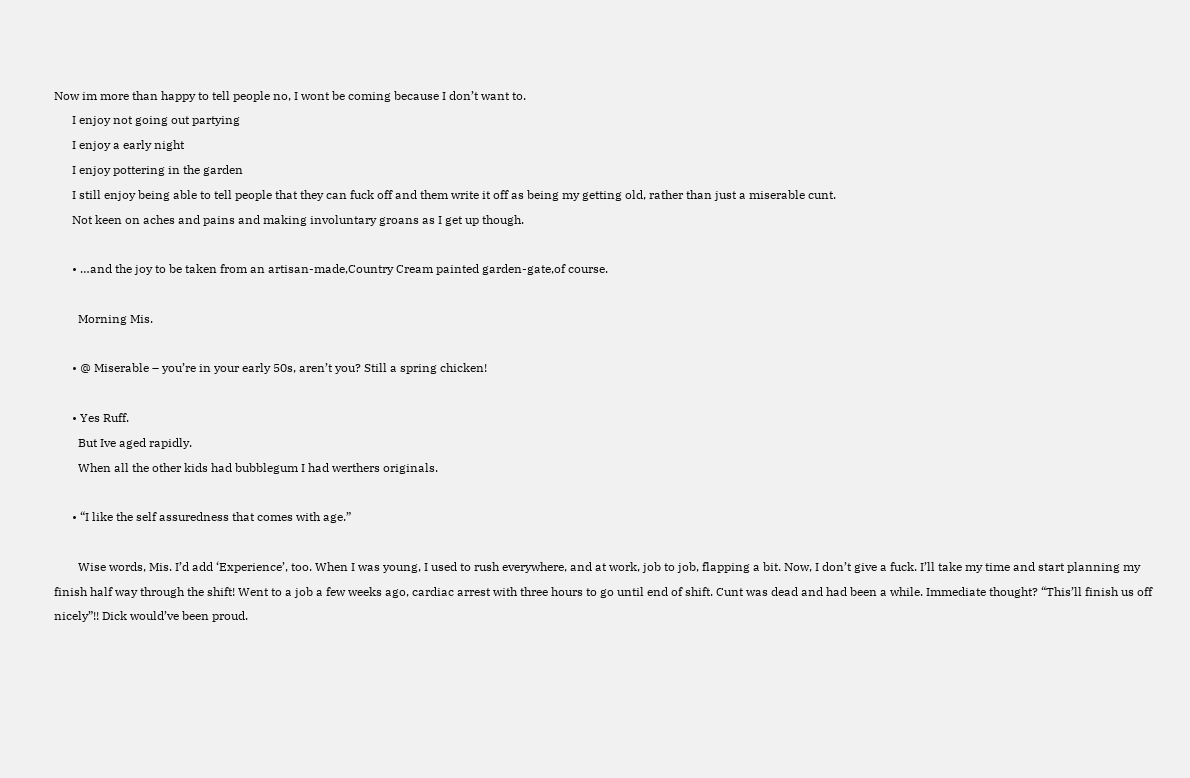Now im more than happy to tell people no, I wont be coming because I don’t want to.
      I enjoy not going out partying
      I enjoy a early night
      I enjoy pottering in the garden
      I still enjoy being able to tell people that they can fuck off and them write it off as being my getting old, rather than just a miserable cunt.
      Not keen on aches and pains and making involuntary groans as I get up though.

      • …and the joy to be taken from an artisan-made,Country Cream painted garden-gate,of course.

        Morning Mis.

      • @ Miserable – you’re in your early 50s, aren’t you? Still a spring chicken!

      • Yes Ruff.
        But Ive aged rapidly.
        When all the other kids had bubblegum I had werthers originals.

      • “I like the self assuredness that comes with age.”

        Wise words, Mis. I’d add ‘Experience’, too. When I was young, I used to rush everywhere, and at work, job to job, flapping a bit. Now, I don’t give a fuck. I’ll take my time and start planning my finish half way through the shift! Went to a job a few weeks ago, cardiac arrest with three hours to go until end of shift. Cunt was dead and had been a while. Immediate thought? “This’ll finish us off nicely”!! Dick would’ve been proud.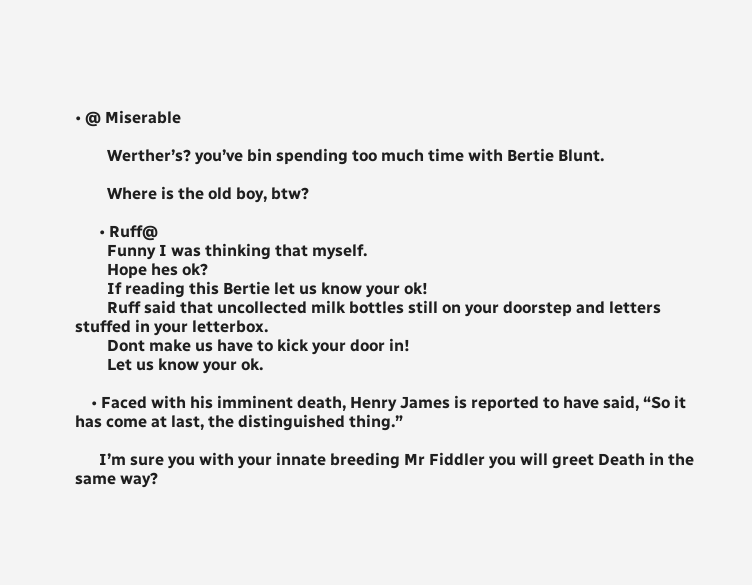• @ Miserable

        Werther’s? you’ve bin spending too much time with Bertie Blunt.

        Where is the old boy, btw?

      • Ruff@
        Funny I was thinking that myself.
        Hope hes ok?
        If reading this Bertie let us know your ok!
        Ruff said that uncollected milk bottles still on your doorstep and letters stuffed in your letterbox.
        Dont make us have to kick your door in!
        Let us know your ok.

    • Faced with his imminent death, Henry James is reported to have said, “So it has come at last, the distinguished thing.”

      I’m sure you with your innate breeding Mr Fiddler you will greet Death in the same way?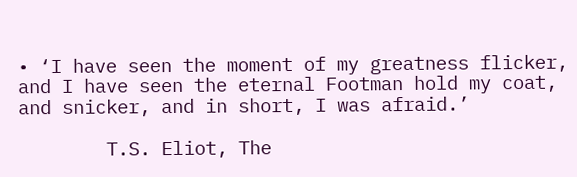• ‘I have seen the moment of my greatness flicker, and I have seen the eternal Footman hold my coat, and snicker, and in short, I was afraid.’

        T.S. Eliot, The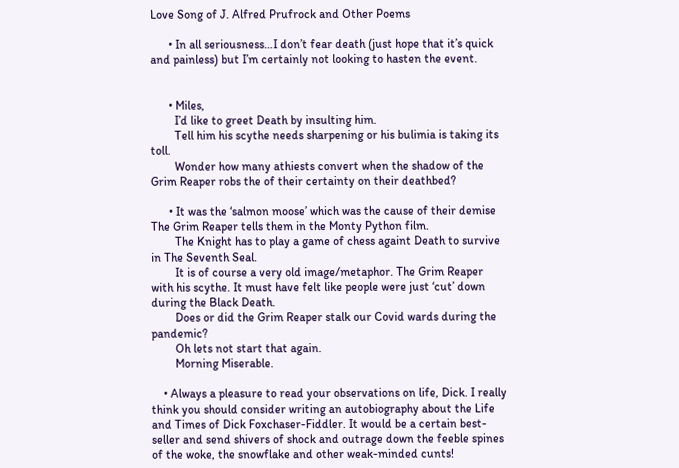Love Song of J. Alfred Prufrock and Other Poems

      • In all seriousness…I don’t fear death (just hope that it’s quick and painless) but I’m certainly not looking to hasten the event.


      • Miles,
        I’d like to greet Death by insulting him.
        Tell him his scythe needs sharpening or his bulimia is taking its toll.
        Wonder how many athiests convert when the shadow of the Grim Reaper robs the of their certainty on their deathbed?

      • It was the ‘salmon moose’ which was the cause of their demise The Grim Reaper tells them in the Monty Python film.
        The Knight has to play a game of chess againt Death to survive in The Seventh Seal.
        It is of course a very old image/metaphor. The Grim Reaper with his scythe. It must have felt like people were just ‘cut’ down during the Black Death.
        Does or did the Grim Reaper stalk our Covid wards during the pandemic?
        Oh lets not start that again.
        Morning Miserable.

    • Always a pleasure to read your observations on life, Dick. I really think you should consider writing an autobiography about the Life and Times of Dick Foxchaser-Fiddler. It would be a certain best-seller and send shivers of shock and outrage down the feeble spines of the woke, the snowflake and other weak-minded cunts!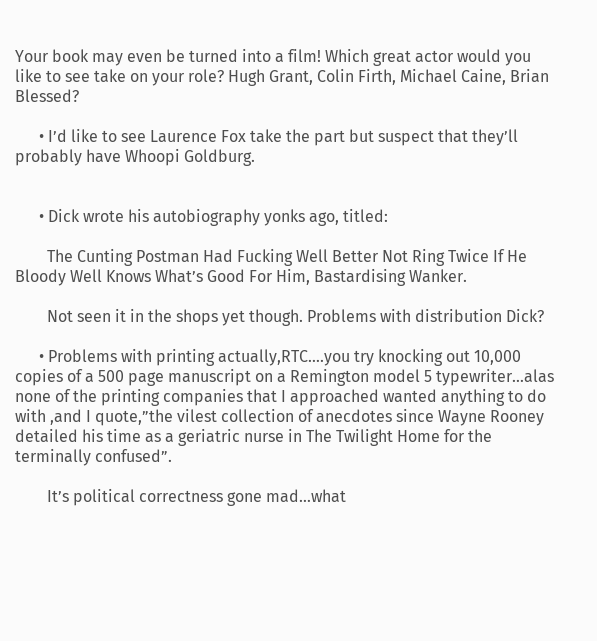Your book may even be turned into a film! Which great actor would you like to see take on your role? Hugh Grant, Colin Firth, Michael Caine, Brian Blessed?

      • I’d like to see Laurence Fox take the part but suspect that they’ll probably have Whoopi Goldburg.


      • Dick wrote his autobiography yonks ago, titled:

        The Cunting Postman Had Fucking Well Better Not Ring Twice If He Bloody Well Knows What’s Good For Him, Bastardising Wanker.

        Not seen it in the shops yet though. Problems with distribution Dick?

      • Problems with printing actually,RTC….you try knocking out 10,000 copies of a 500 page manuscript on a Remington model 5 typewriter…alas none of the printing companies that I approached wanted anything to do with ,and I quote,”the vilest collection of anecdotes since Wayne Rooney detailed his time as a geriatric nurse in The Twilight Home for the terminally confused”.

        It’s political correctness gone mad…what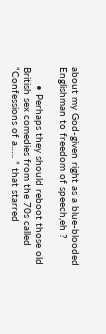about my God-given right as a blue-blooded Englishman to freedom of speech,eh ?

      • Perhaps they should reboot those old British sex comedies from the 70s called “Confessions of a….. ” that starred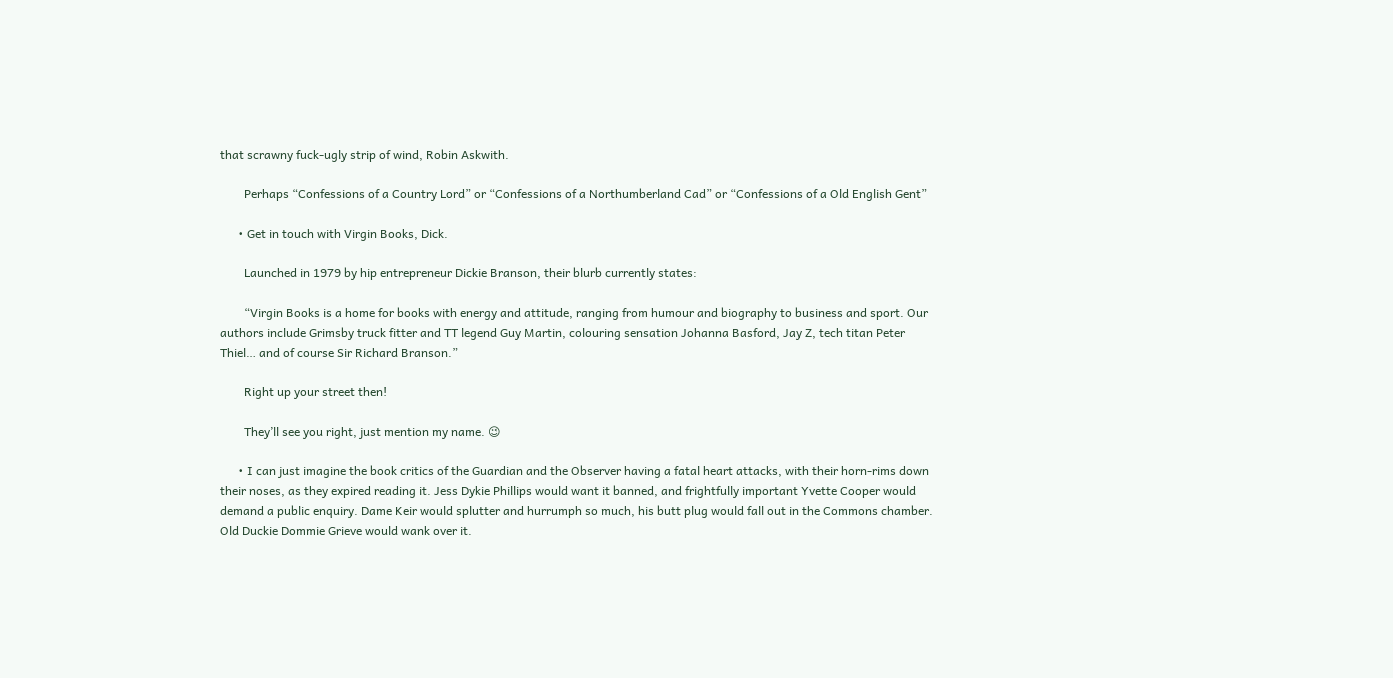that scrawny fuck-ugly strip of wind, Robin Askwith.

        Perhaps “Confessions of a Country Lord” or “Confessions of a Northumberland Cad” or “Confessions of a Old English Gent”

      • Get in touch with Virgin Books, Dick.

        Launched in 1979 by hip entrepreneur Dickie Branson, their blurb currently states:

        “Virgin Books is a home for books with energy and attitude, ranging from humour and biography to business and sport. Our authors include Grimsby truck fitter and TT legend Guy Martin, colouring sensation Johanna Basford, Jay Z, tech titan Peter Thiel… and of course Sir Richard Branson.”

        Right up your street then!

        They’ll see you right, just mention my name. 😉

      • I can just imagine the book critics of the Guardian and the Observer having a fatal heart attacks, with their horn-rims down their noses, as they expired reading it. Jess Dykie Phillips would want it banned, and frightfully important Yvette Cooper would demand a public enquiry. Dame Keir would splutter and hurrumph so much, his butt plug would fall out in the Commons chamber. Old Duckie Dommie Grieve would wank over it.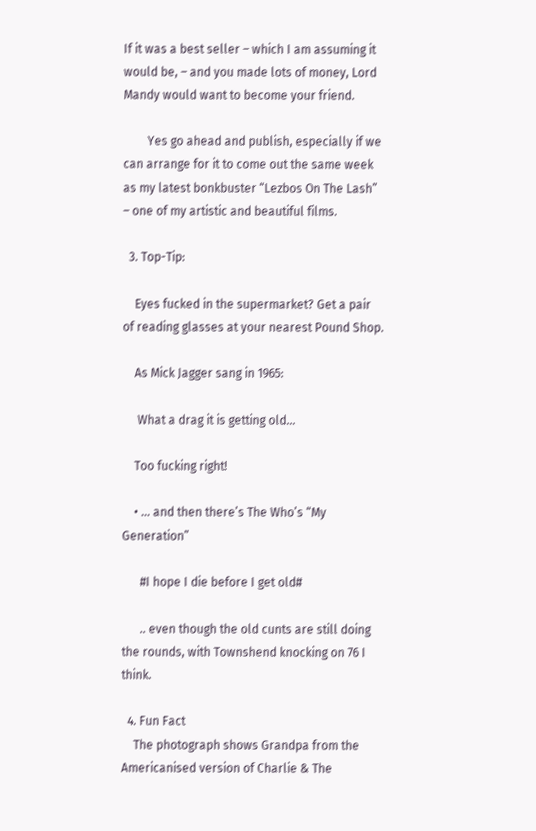If it was a best seller – which I am assuming it would be, – and you made lots of money, Lord Mandy would want to become your friend.

        Yes go ahead and publish, especially if we can arrange for it to come out the same week as my latest bonkbuster “Lezbos On The Lash” – one of my artistic and beautiful films.

  3. Top-Tip:

    Eyes fucked in the supermarket? Get a pair of reading glasses at your nearest Pound Shop.

    As Mick Jagger sang in 1965:

     What a drag it is getting old…

    Too fucking right!

    • … and then there’s The Who’s “My Generation”

      #I hope I die before I get old#

      .. even though the old cunts are still doing the rounds, with Townshend knocking on 76 I think.

  4. Fun Fact
    The photograph shows Grandpa from the Americanised version of Charlie & The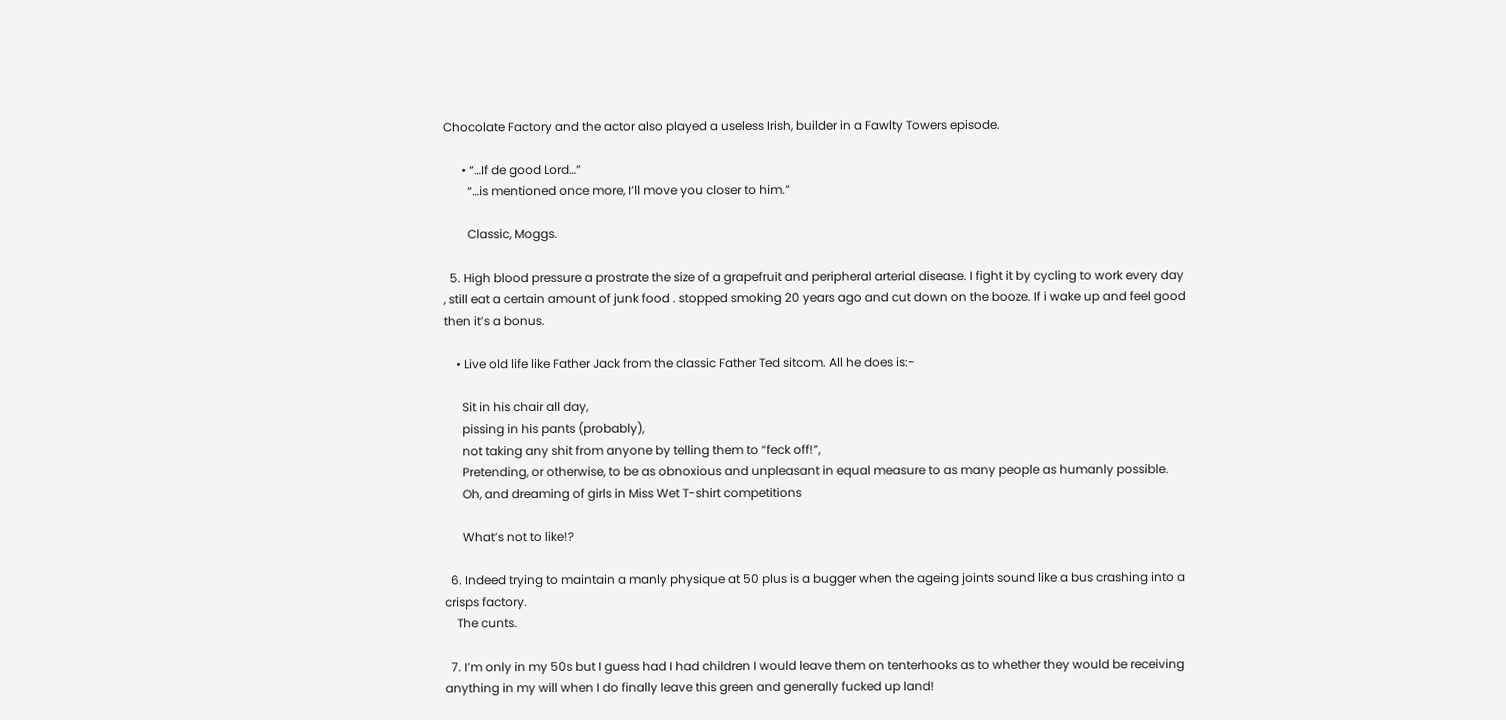Chocolate Factory and the actor also played a useless Irish, builder in a Fawlty Towers episode.

      • “…If de good Lord…”
        “…is mentioned once more, I’ll move you closer to him.”

        Classic, Moggs.

  5. High blood pressure a prostrate the size of a grapefruit and peripheral arterial disease. I fight it by cycling to work every day , still eat a certain amount of junk food . stopped smoking 20 years ago and cut down on the booze. If i wake up and feel good then it’s a bonus.

    • Live old life like Father Jack from the classic Father Ted sitcom. All he does is:-

      Sit in his chair all day,
      pissing in his pants (probably),
      not taking any shit from anyone by telling them to “feck off!”,
      Pretending, or otherwise, to be as obnoxious and unpleasant in equal measure to as many people as humanly possible.
      Oh, and dreaming of girls in Miss Wet T-shirt competitions

      What’s not to like!?

  6. Indeed trying to maintain a manly physique at 50 plus is a bugger when the ageing joints sound like a bus crashing into a crisps factory.
    The cunts.

  7. I’m only in my 50s but I guess had I had children I would leave them on tenterhooks as to whether they would be receiving anything in my will when I do finally leave this green and generally fucked up land!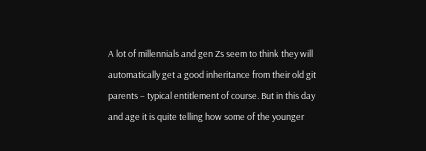A lot of millennials and gen Zs seem to think they will automatically get a good inheritance from their old git parents – typical entitlement of course. But in this day and age it is quite telling how some of the younger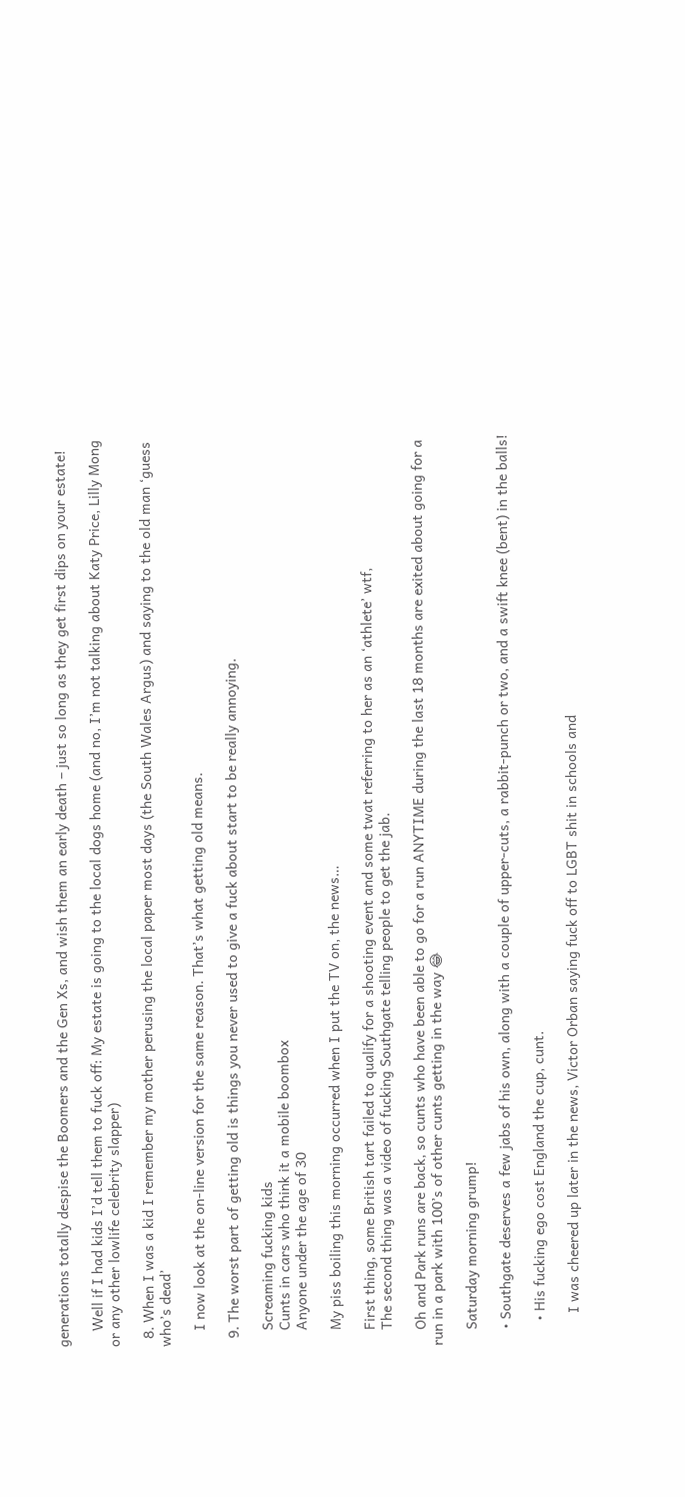generations totally despise the Boomers and the Gen Xs, and wish them an early death – just so long as they get first dips on your estate!

    Well if I had kids I’d tell them to fuck off: My estate is going to the local dogs home (and no, I’m not talking about Katy Price, Lilly Mong or any other lowlife celebrity slapper)

  8. When I was a kid I remember my mother perusing the local paper most days (the South Wales Argus) and saying to the old man ‘guess who’s dead’

    I now look at the on-line version for the same reason. That’s what getting old means.

  9. The worst part of getting old is things you never used to give a fuck about start to be really annoying.

    Screaming fucking kids
    Cunts in cars who think it a mobile boombox
    Anyone under the age of 30

    My piss boiling this morning occurred when I put the TV on, the news…

    First thing, some British tart failed to qualify for a shooting event and some twat referring to her as an ‘athlete’ wtf,
    The second thing was a video of fucking Southgate telling people to get the jab.

    Oh and Park runs are back, so cunts who have been able to go for a run ANYTIME during the last 18 months are exited about going for a run in a park with 100’s of other cunts getting in the way 😂

    Saturday morning grump!

    • Southgate deserves a few jabs of his own, along with a couple of upper-cuts, a rabbit-punch or two, and a swift knee (bent) in the balls!

      • His fucking ego cost England the cup, cunt.

        I was cheered up later in the news, Victor Orban saying fuck off to LGBT shit in schools and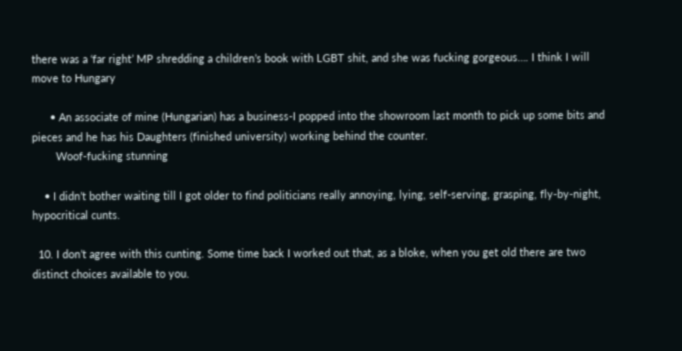there was a ‘far right’ MP shredding a children’s book with LGBT shit, and she was fucking gorgeous…. I think I will move to Hungary

      • An associate of mine (Hungarian) has a business-I popped into the showroom last month to pick up some bits and pieces and he has his Daughters (finished university) working behind the counter.
        Woof-fucking stunning

    • I didn’t bother waiting till I got older to find politicians really annoying, lying, self-serving, grasping, fly-by-night, hypocritical cunts.

  10. I don’t agree with this cunting. Some time back I worked out that, as a bloke, when you get old there are two distinct choices available to you.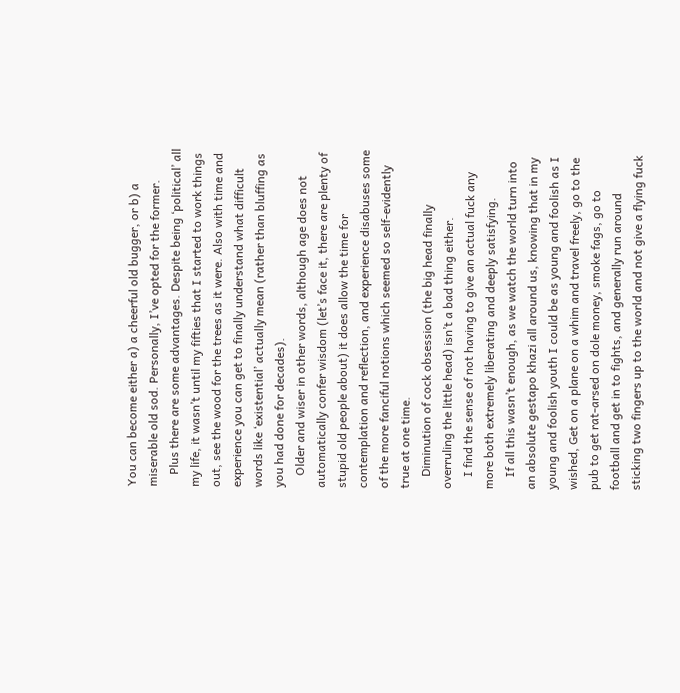You can become either a) a cheerful old bugger, or b) a miserable old sod. Personally, I’ve opted for the former.
    Plus there are some advantages. Despite being ‘political’ all my life, it wasn’t until my fifties that I started to work things out, see the wood for the trees as it were. Also with time and experience you can get to finally understand what difficult words like ‘existential’ actually mean (rather than bluffing as you had done for decades).
    Older and wiser in other words, although age does not automatically confer wisdom (let’s face it, there are plenty of stupid old people about) it does allow the time for contemplation and reflection, and experience disabuses some of the more fanciful notions which seemed so self-evidently true at one time.
    Diminution of cock obsession (the big head finally overruling the little head) isn’t a bad thing either.
    I find the sense of not having to give an actual fuck any more both extremely liberating and deeply satisfying.
    If all this wasn’t enough, as we watch the world turn into an absolute gestapo khazi all around us, knowing that in my young and foolish youth I could be as young and foolish as I wished, Get on a plane on a whim and travel freely, go to the pub to get rat-arsed on dole money, smoke fags, go to football and get in to fights, and generally run around sticking two fingers up to the world and not give a flying fuck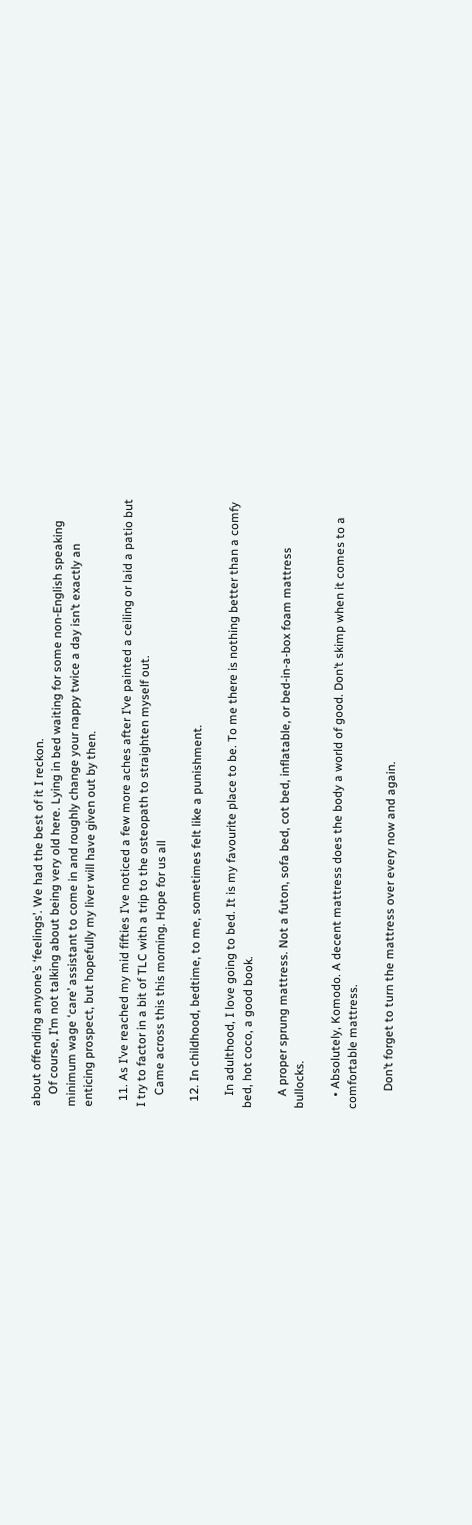about offending anyone’s ‘feelings’. We had the best of it I reckon.
    Of course, I’m not talking about being very old here. Lying in bed waiting for some non-English speaking minimum wage ‘care’ assistant to come in and roughly change your nappy twice a day isn’t exactly an enticing prospect, but hopefully my liver will have given out by then.

  11. As I’ve reached my mid fifties I’ve noticed a few more aches after I’ve painted a ceiling or laid a patio but I try to factor in a bit of TLC with a trip to the osteopath to straighten myself out.
    Came across this this morning. Hope for us all

  12. In childhood, bedtime, to me, sometimes felt like a punishment.

    In adulthood, I love going to bed. It is my favourite place to be. To me there is nothing better than a comfy bed, hot coco, a good book.

    A proper sprung mattress. Not a futon, sofa bed, cot bed, inflatable, or bed-in-a-box foam mattress bullocks.

    • Absolutely, Komodo. A decent mattress does the body a world of good. Don’t skimp when it comes to a comfortable mattress.

      Don’t forget to turn the mattress over every now and again.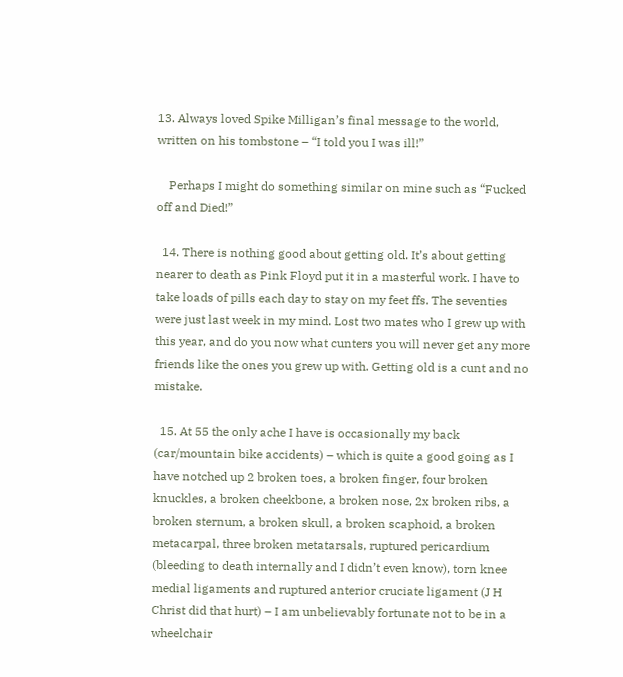13. Always loved Spike Milligan’s final message to the world, written on his tombstone – “I told you I was ill!”

    Perhaps I might do something similar on mine such as “Fucked off and Died!”

  14. There is nothing good about getting old. It’s about getting nearer to death as Pink Floyd put it in a masterful work. I have to take loads of pills each day to stay on my feet ffs. The seventies were just last week in my mind. Lost two mates who I grew up with this year, and do you now what cunters you will never get any more friends like the ones you grew up with. Getting old is a cunt and no mistake.

  15. At 55 the only ache I have is occasionally my back (car/mountain bike accidents) – which is quite a good going as I have notched up 2 broken toes, a broken finger, four broken knuckles, a broken cheekbone, a broken nose, 2x broken ribs, a broken sternum, a broken skull, a broken scaphoid, a broken metacarpal, three broken metatarsals, ruptured pericardium (bleeding to death internally and I didn’t even know), torn knee medial ligaments and ruptured anterior cruciate ligament (J H Christ did that hurt) – I am unbelievably fortunate not to be in a wheelchair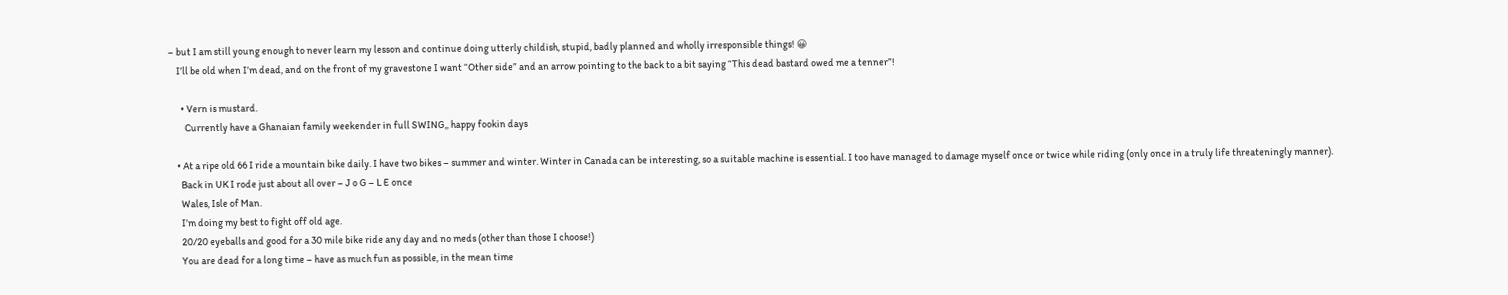– but I am still young enough to never learn my lesson and continue doing utterly childish, stupid, badly planned and wholly irresponsible things! 😀
    I’ll be old when I’m dead, and on the front of my gravestone I want “Other side” and an arrow pointing to the back to a bit saying “This dead bastard owed me a tenner”!

      • Vern is mustard.
        Currently have a Ghanaian family weekender in full SWING,, happy fookin days

    • At a ripe old 66 I ride a mountain bike daily. I have two bikes – summer and winter. Winter in Canada can be interesting, so a suitable machine is essential. I too have managed to damage myself once or twice while riding (only once in a truly life threateningly manner).
      Back in UK I rode just about all over – J o G – L E once
      Wales, Isle of Man.
      I’m doing my best to fight off old age.
      20/20 eyeballs and good for a 30 mile bike ride any day and no meds (other than those I choose!)
      You are dead for a long time – have as much fun as possible, in the mean time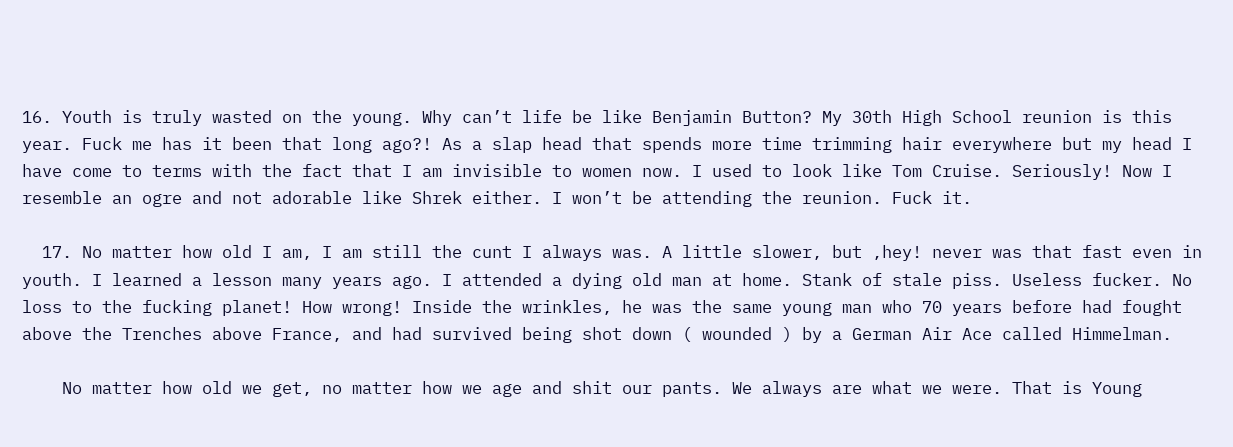16. Youth is truly wasted on the young. Why can’t life be like Benjamin Button? My 30th High School reunion is this year. Fuck me has it been that long ago?! As a slap head that spends more time trimming hair everywhere but my head I have come to terms with the fact that I am invisible to women now. I used to look like Tom Cruise. Seriously! Now I resemble an ogre and not adorable like Shrek either. I won’t be attending the reunion. Fuck it.

  17. No matter how old I am, I am still the cunt I always was. A little slower, but ,hey! never was that fast even in youth. I learned a lesson many years ago. I attended a dying old man at home. Stank of stale piss. Useless fucker. No loss to the fucking planet! How wrong! Inside the wrinkles, he was the same young man who 70 years before had fought above the Trenches above France, and had survived being shot down ( wounded ) by a German Air Ace called Himmelman.

    No matter how old we get, no matter how we age and shit our pants. We always are what we were. That is Young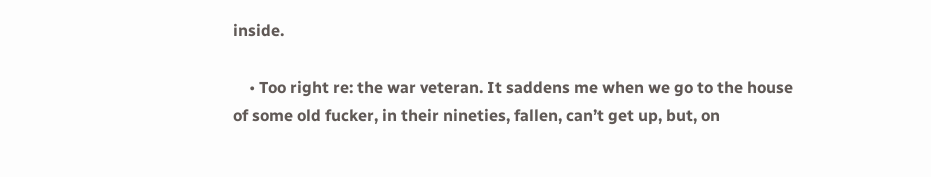inside.

    • Too right re: the war veteran. It saddens me when we go to the house of some old fucker, in their nineties, fallen, can’t get up, but, on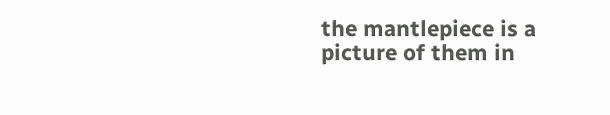the mantlepiece is a picture of them in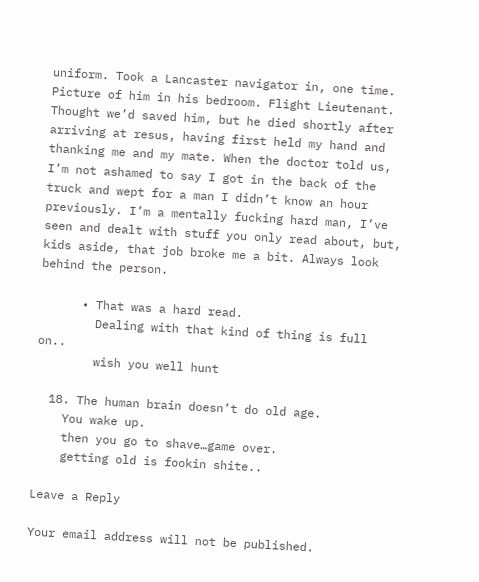uniform. Took a Lancaster navigator in, one time. Picture of him in his bedroom. Flight Lieutenant. Thought we’d saved him, but he died shortly after arriving at resus, having first held my hand and thanking me and my mate. When the doctor told us, I’m not ashamed to say I got in the back of the truck and wept for a man I didn’t know an hour previously. I’m a mentally fucking hard man, I’ve seen and dealt with stuff you only read about, but, kids aside, that job broke me a bit. Always look behind the person.

      • That was a hard read.
        Dealing with that kind of thing is full on..
        wish you well hunt

  18. The human brain doesn’t do old age.
    You wake up.
    then you go to shave…game over.
    getting old is fookin shite..

Leave a Reply

Your email address will not be published.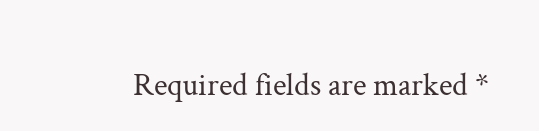Required fields are marked *